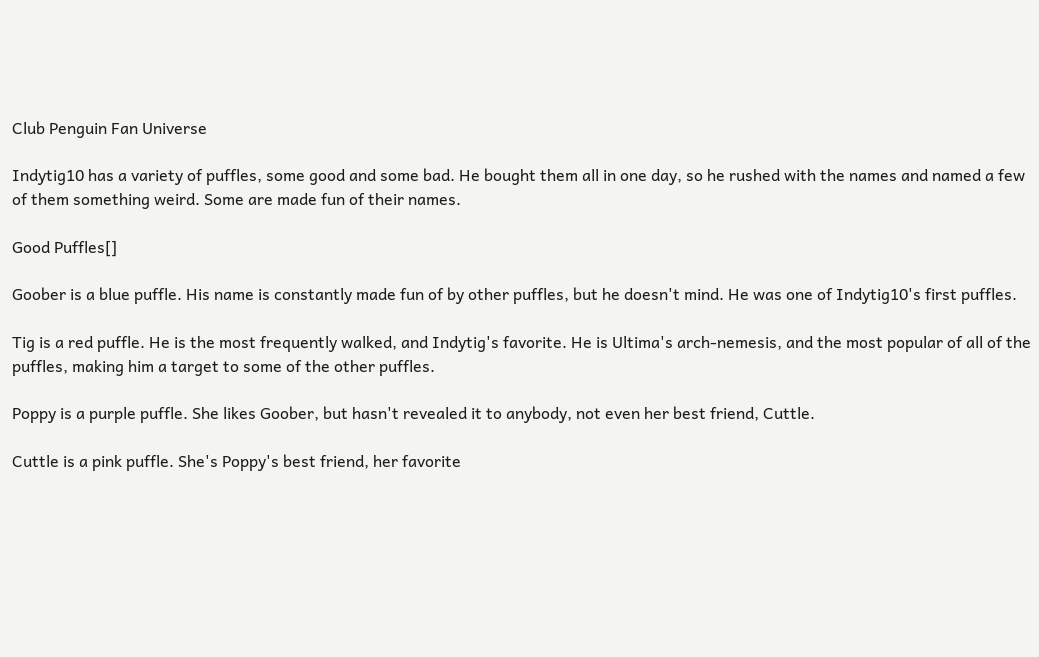Club Penguin Fan Universe

Indytig10 has a variety of puffles, some good and some bad. He bought them all in one day, so he rushed with the names and named a few of them something weird. Some are made fun of their names.

Good Puffles[]

Goober is a blue puffle. His name is constantly made fun of by other puffles, but he doesn't mind. He was one of Indytig10's first puffles.

Tig is a red puffle. He is the most frequently walked, and Indytig's favorite. He is Ultima's arch-nemesis, and the most popular of all of the puffles, making him a target to some of the other puffles.

Poppy is a purple puffle. She likes Goober, but hasn't revealed it to anybody, not even her best friend, Cuttle.

Cuttle is a pink puffle. She's Poppy's best friend, her favorite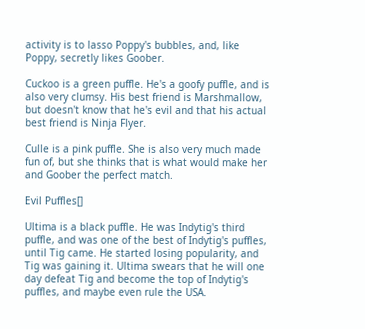activity is to lasso Poppy's bubbles, and, like Poppy, secretly likes Goober.

Cuckoo is a green puffle. He's a goofy puffle, and is also very clumsy. His best friend is Marshmallow, but doesn't know that he's evil and that his actual best friend is Ninja Flyer.

Culle is a pink puffle. She is also very much made fun of, but she thinks that is what would make her and Goober the perfect match.

Evil Puffles[]

Ultima is a black puffle. He was Indytig's third puffle, and was one of the best of Indytig's puffles, until Tig came. He started losing popularity, and Tig was gaining it. Ultima swears that he will one day defeat Tig and become the top of Indytig's puffles, and maybe even rule the USA.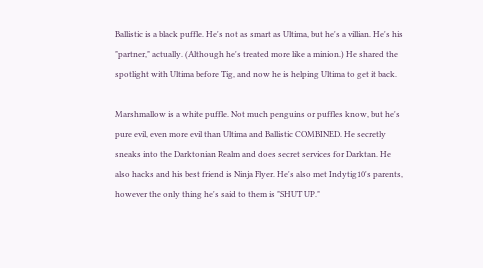Ballistic is a black puffle. He's not as smart as Ultima, but he's a villian. He's his "partner," actually. (Although he's treated more like a minion.) He shared the spotlight with Ultima before Tig, and now he is helping Ultima to get it back.

Marshmallow is a white puffle. Not much penguins or puffles know, but he's pure evil, even more evil than Ultima and Ballistic COMBINED. He secretly sneaks into the Darktonian Realm and does secret services for Darktan. He also hacks and his best friend is Ninja Flyer. He's also met Indytig10's parents, however the only thing he's said to them is "SHUT UP."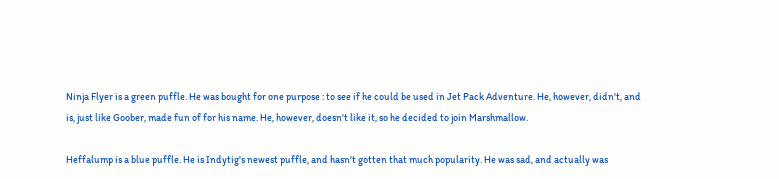Ninja Flyer is a green puffle. He was bought for one purpose : to see if he could be used in Jet Pack Adventure. He, however, didn't, and is, just like Goober, made fun of for his name. He, however, doesn't like it, so he decided to join Marshmallow.

Heffalump is a blue puffle. He is Indytig's newest puffle, and hasn't gotten that much popularity. He was sad, and actually was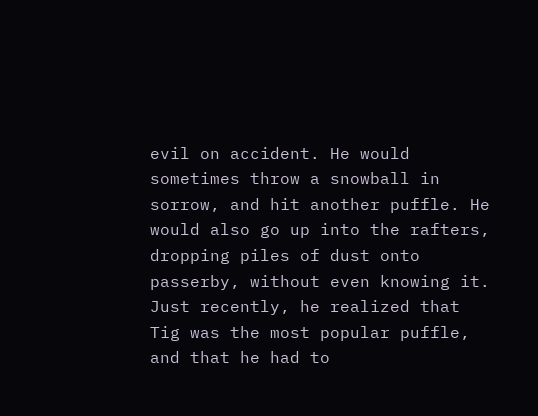evil on accident. He would sometimes throw a snowball in sorrow, and hit another puffle. He would also go up into the rafters, dropping piles of dust onto passerby, without even knowing it. Just recently, he realized that Tig was the most popular puffle, and that he had to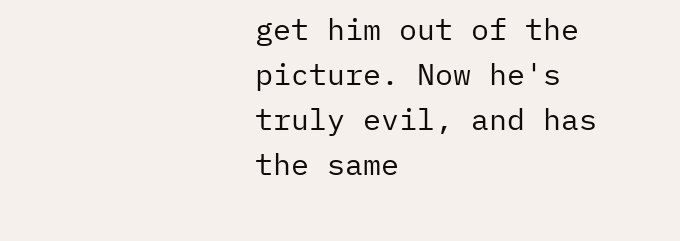get him out of the picture. Now he's truly evil, and has the same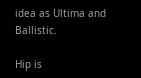idea as Ultima and Ballistic.

Hip is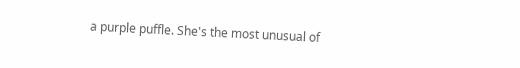a purple puffle. She's the most unusual of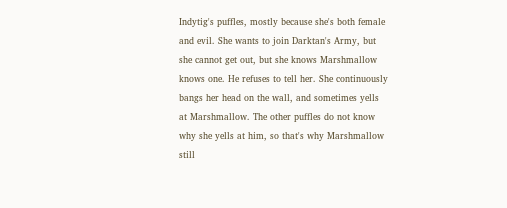Indytig's puffles, mostly because she's both female and evil. She wants to join Darktan's Army, but she cannot get out, but she knows Marshmallow knows one. He refuses to tell her. She continuously bangs her head on the wall, and sometimes yells at Marshmallow. The other puffles do not know why she yells at him, so that's why Marshmallow still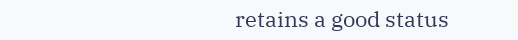retains a good status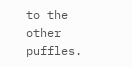to the other puffles.